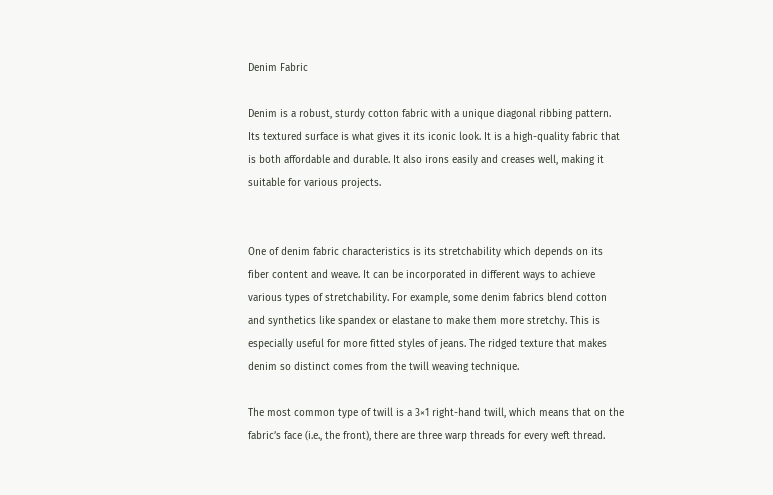Denim Fabric

Denim is a robust, sturdy cotton fabric with a unique diagonal ribbing pattern. Its textured surface is what gives it its iconic look. It is a high-quality fabric that is both affordable and durable. It also irons easily and creases well, making it suitable for various projects.


One of denim fabric characteristics is its stretchability which depends on its fiber content and weave. It can be incorporated in different ways to achieve various types of stretchability. For example, some denim fabrics blend cotton and synthetics like spandex or elastane to make them more stretchy. This is especially useful for more fitted styles of jeans. The ridged texture that makes denim so distinct comes from the twill weaving technique.

The most common type of twill is a 3×1 right-hand twill, which means that on the fabric’s face (i.e., the front), there are three warp threads for every weft thread.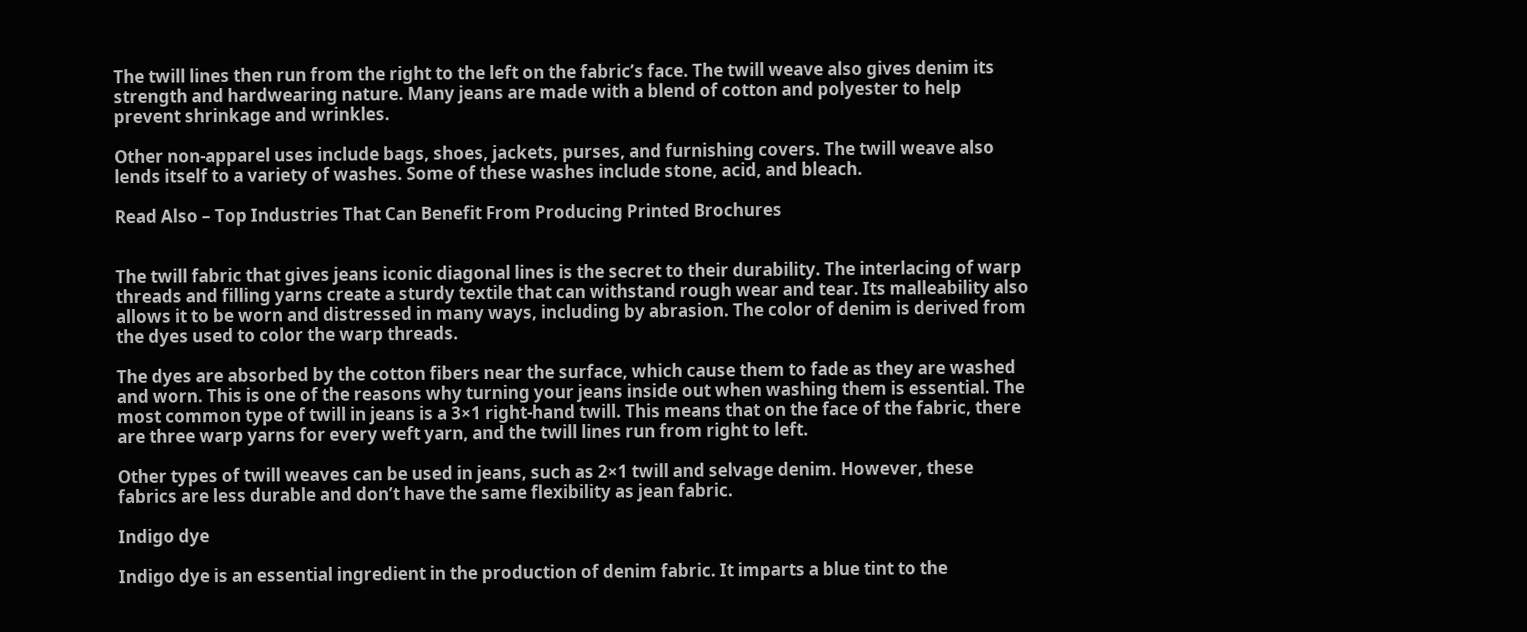The twill lines then run from the right to the left on the fabric’s face. The twill weave also gives denim its strength and hardwearing nature. Many jeans are made with a blend of cotton and polyester to help prevent shrinkage and wrinkles.

Other non-apparel uses include bags, shoes, jackets, purses, and furnishing covers. The twill weave also lends itself to a variety of washes. Some of these washes include stone, acid, and bleach.

Read Also – Top Industries That Can Benefit From Producing Printed Brochures


The twill fabric that gives jeans iconic diagonal lines is the secret to their durability. The interlacing of warp threads and filling yarns create a sturdy textile that can withstand rough wear and tear. Its malleability also allows it to be worn and distressed in many ways, including by abrasion. The color of denim is derived from the dyes used to color the warp threads.

The dyes are absorbed by the cotton fibers near the surface, which cause them to fade as they are washed and worn. This is one of the reasons why turning your jeans inside out when washing them is essential. The most common type of twill in jeans is a 3×1 right-hand twill. This means that on the face of the fabric, there are three warp yarns for every weft yarn, and the twill lines run from right to left.

Other types of twill weaves can be used in jeans, such as 2×1 twill and selvage denim. However, these fabrics are less durable and don’t have the same flexibility as jean fabric.

Indigo dye

Indigo dye is an essential ingredient in the production of denim fabric. It imparts a blue tint to the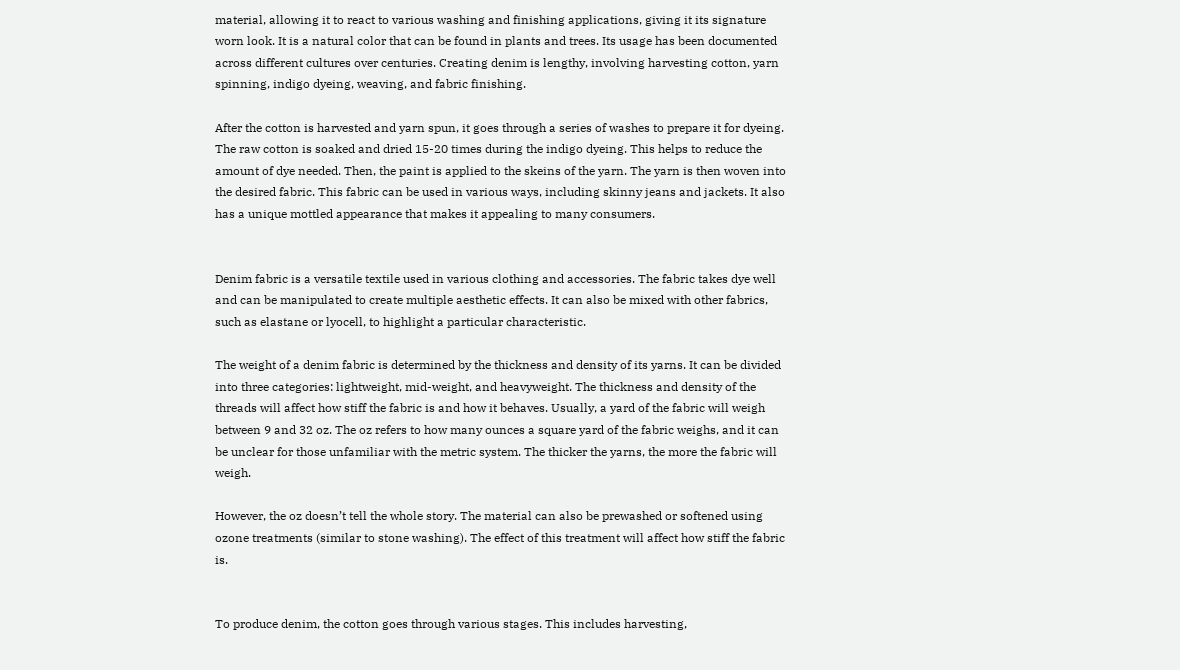material, allowing it to react to various washing and finishing applications, giving it its signature worn look. It is a natural color that can be found in plants and trees. Its usage has been documented across different cultures over centuries. Creating denim is lengthy, involving harvesting cotton, yarn spinning, indigo dyeing, weaving, and fabric finishing.

After the cotton is harvested and yarn spun, it goes through a series of washes to prepare it for dyeing. The raw cotton is soaked and dried 15-20 times during the indigo dyeing. This helps to reduce the amount of dye needed. Then, the paint is applied to the skeins of the yarn. The yarn is then woven into the desired fabric. This fabric can be used in various ways, including skinny jeans and jackets. It also has a unique mottled appearance that makes it appealing to many consumers.


Denim fabric is a versatile textile used in various clothing and accessories. The fabric takes dye well and can be manipulated to create multiple aesthetic effects. It can also be mixed with other fabrics, such as elastane or lyocell, to highlight a particular characteristic.

The weight of a denim fabric is determined by the thickness and density of its yarns. It can be divided into three categories: lightweight, mid-weight, and heavyweight. The thickness and density of the threads will affect how stiff the fabric is and how it behaves. Usually, a yard of the fabric will weigh between 9 and 32 oz. The oz refers to how many ounces a square yard of the fabric weighs, and it can be unclear for those unfamiliar with the metric system. The thicker the yarns, the more the fabric will weigh.

However, the oz doesn’t tell the whole story. The material can also be prewashed or softened using ozone treatments (similar to stone washing). The effect of this treatment will affect how stiff the fabric is.


To produce denim, the cotton goes through various stages. This includes harvesting,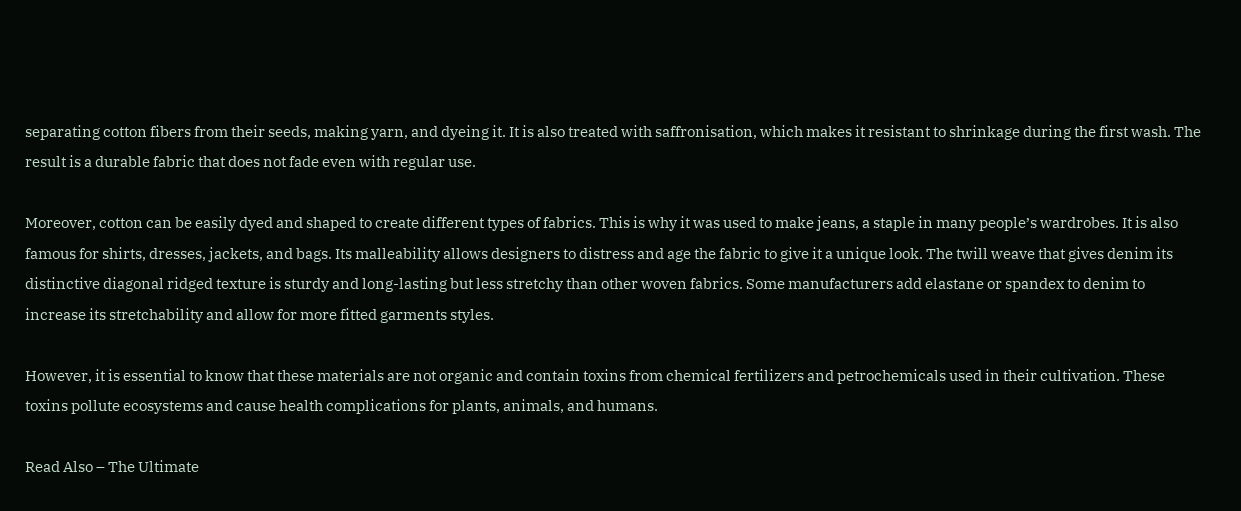separating cotton fibers from their seeds, making yarn, and dyeing it. It is also treated with saffronisation, which makes it resistant to shrinkage during the first wash. The result is a durable fabric that does not fade even with regular use.

Moreover, cotton can be easily dyed and shaped to create different types of fabrics. This is why it was used to make jeans, a staple in many people’s wardrobes. It is also famous for shirts, dresses, jackets, and bags. Its malleability allows designers to distress and age the fabric to give it a unique look. The twill weave that gives denim its distinctive diagonal ridged texture is sturdy and long-lasting but less stretchy than other woven fabrics. Some manufacturers add elastane or spandex to denim to increase its stretchability and allow for more fitted garments styles.

However, it is essential to know that these materials are not organic and contain toxins from chemical fertilizers and petrochemicals used in their cultivation. These toxins pollute ecosystems and cause health complications for plants, animals, and humans.

Read Also – The Ultimate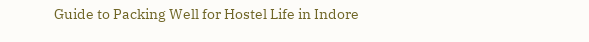Guide to Packing Well for Hostel Life in Indore